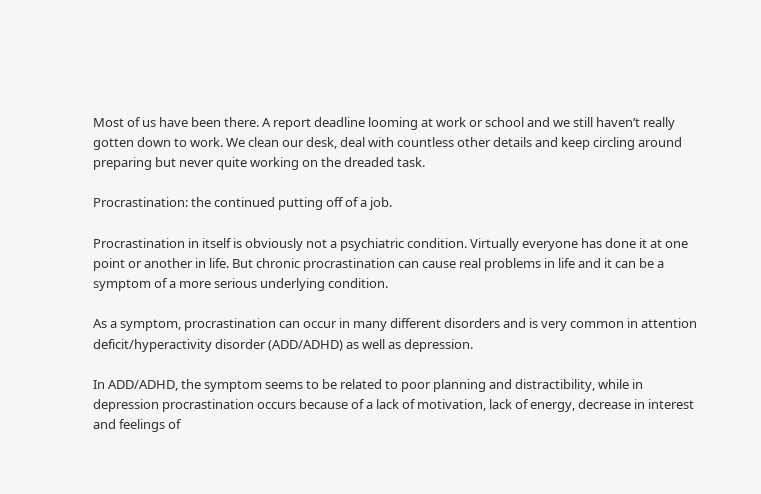Most of us have been there. A report deadline looming at work or school and we still haven’t really gotten down to work. We clean our desk, deal with countless other details and keep circling around preparing but never quite working on the dreaded task.

Procrastination: the continued putting off of a job.

Procrastination in itself is obviously not a psychiatric condition. Virtually everyone has done it at one point or another in life. But chronic procrastination can cause real problems in life and it can be a symptom of a more serious underlying condition.

As a symptom, procrastination can occur in many different disorders and is very common in attention deficit/hyperactivity disorder (ADD/ADHD) as well as depression.

In ADD/ADHD, the symptom seems to be related to poor planning and distractibility, while in depression procrastination occurs because of a lack of motivation, lack of energy, decrease in interest and feelings of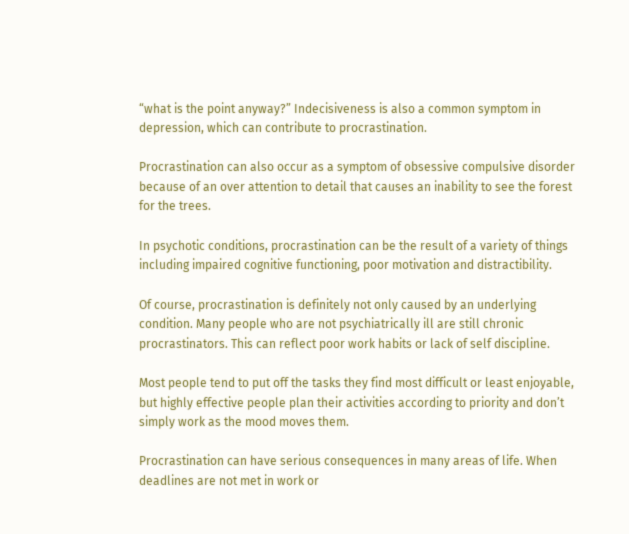“what is the point anyway?” Indecisiveness is also a common symptom in depression, which can contribute to procrastination.

Procrastination can also occur as a symptom of obsessive compulsive disorder because of an over attention to detail that causes an inability to see the forest for the trees.

In psychotic conditions, procrastination can be the result of a variety of things including impaired cognitive functioning, poor motivation and distractibility.

Of course, procrastination is definitely not only caused by an underlying condition. Many people who are not psychiatrically ill are still chronic procrastinators. This can reflect poor work habits or lack of self discipline.

Most people tend to put off the tasks they find most difficult or least enjoyable, but highly effective people plan their activities according to priority and don’t simply work as the mood moves them.

Procrastination can have serious consequences in many areas of life. When deadlines are not met in work or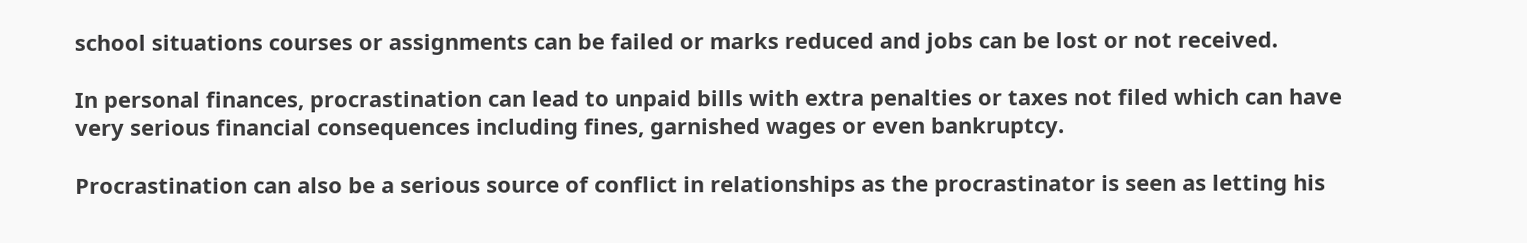school situations courses or assignments can be failed or marks reduced and jobs can be lost or not received.

In personal finances, procrastination can lead to unpaid bills with extra penalties or taxes not filed which can have very serious financial consequences including fines, garnished wages or even bankruptcy.

Procrastination can also be a serious source of conflict in relationships as the procrastinator is seen as letting his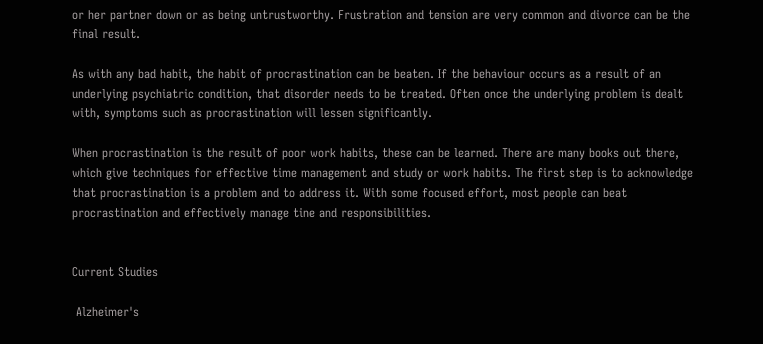or her partner down or as being untrustworthy. Frustration and tension are very common and divorce can be the final result.

As with any bad habit, the habit of procrastination can be beaten. If the behaviour occurs as a result of an underlying psychiatric condition, that disorder needs to be treated. Often once the underlying problem is dealt with, symptoms such as procrastination will lessen significantly.

When procrastination is the result of poor work habits, these can be learned. There are many books out there, which give techniques for effective time management and study or work habits. The first step is to acknowledge that procrastination is a problem and to address it. With some focused effort, most people can beat procrastination and effectively manage tine and responsibilities.


Current Studies

 Alzheimer's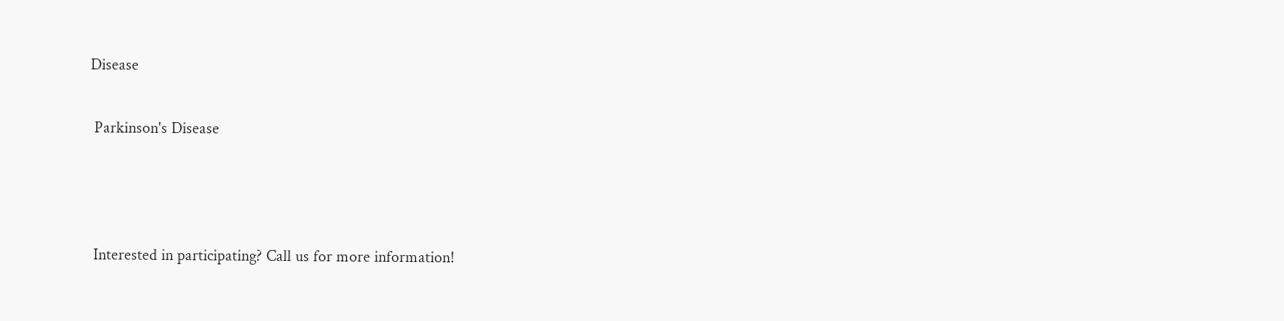Disease


 Parkinson's Disease





 Interested in participating? Call us for more information!